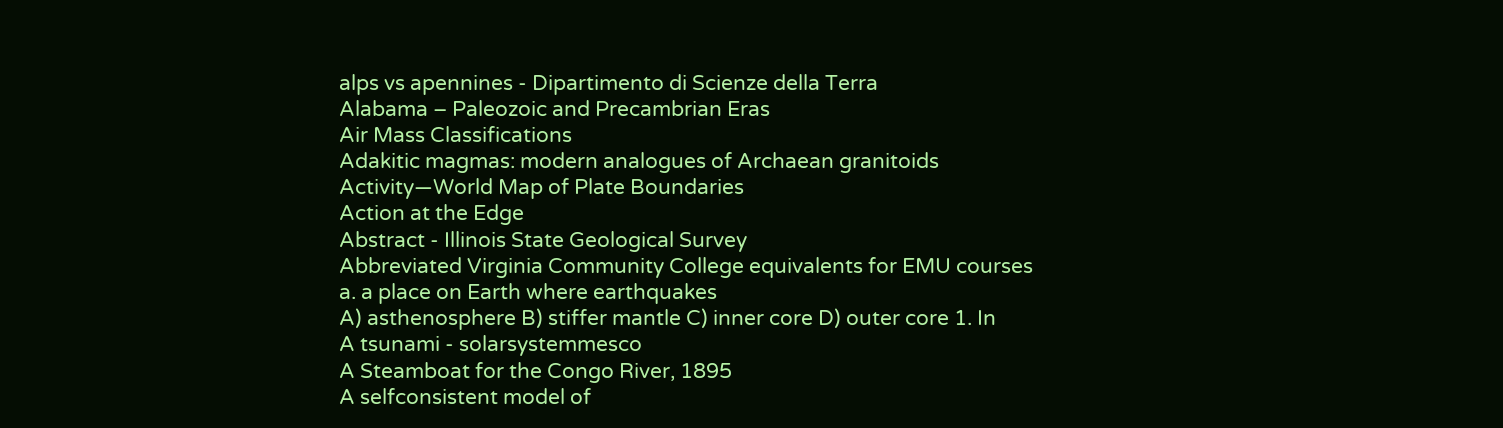alps vs apennines - Dipartimento di Scienze della Terra
Alabama – Paleozoic and Precambrian Eras
Air Mass Classifications
Adakitic magmas: modern analogues of Archaean granitoids
Activity—World Map of Plate Boundaries
Action at the Edge
Abstract - Illinois State Geological Survey
Abbreviated Virginia Community College equivalents for EMU courses
a. a place on Earth where earthquakes
A) asthenosphere B) stiffer mantle C) inner core D) outer core 1. In
A tsunami - solarsystemmesco
A Steamboat for the Congo River, 1895
A selfconsistent model of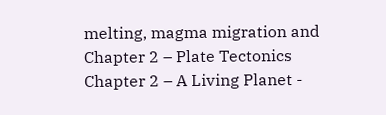melting, magma migration and
Chapter 2 – Plate Tectonics
Chapter 2 – A Living Planet -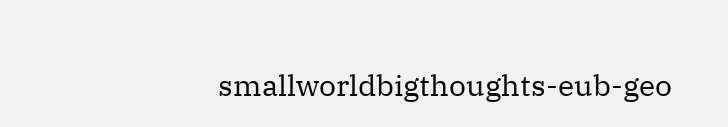smallworldbigthoughts-eub-geo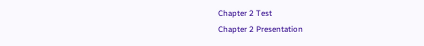Chapter 2 Test
Chapter 2 Presentation